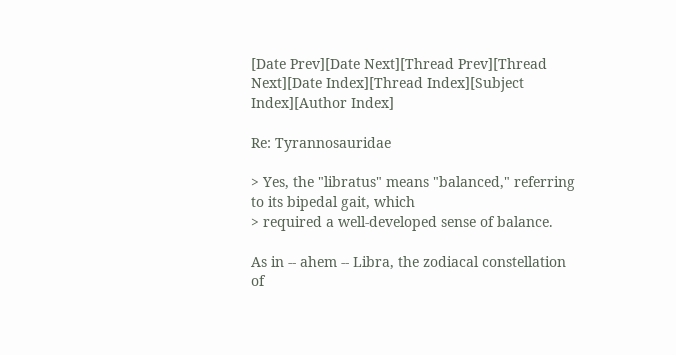[Date Prev][Date Next][Thread Prev][Thread Next][Date Index][Thread Index][Subject Index][Author Index]

Re: Tyrannosauridae

> Yes, the "libratus" means "balanced," referring to its bipedal gait, which
> required a well-developed sense of balance.

As in -- ahem -- Libra, the zodiacal constellation of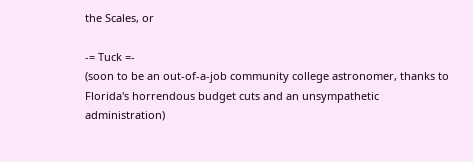the Scales, or

-= Tuck =-
(soon to be an out-of-a-job community college astronomer, thanks to
Florida's horrendous budget cuts and an unsympathetic administration)